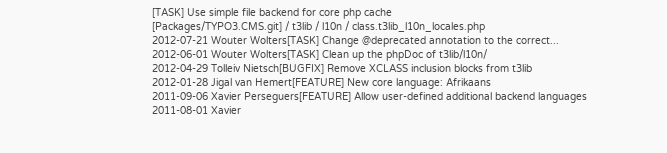[TASK] Use simple file backend for core php cache
[Packages/TYPO3.CMS.git] / t3lib / l10n / class.t3lib_l10n_locales.php
2012-07-21 Wouter Wolters[TASK] Change @deprecated annotation to the correct...
2012-06-01 Wouter Wolters[TASK] Clean up the phpDoc of t3lib/l10n/
2012-04-29 Tolleiv Nietsch[BUGFIX] Remove XCLASS inclusion blocks from t3lib
2012-01-28 Jigal van Hemert[FEATURE] New core language: Afrikaans
2011-09-06 Xavier Perseguers[FEATURE] Allow user-defined additional backend languages
2011-08-01 Xavier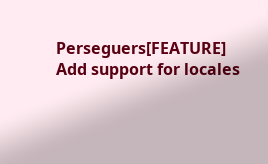Perseguers[FEATURE] Add support for locales